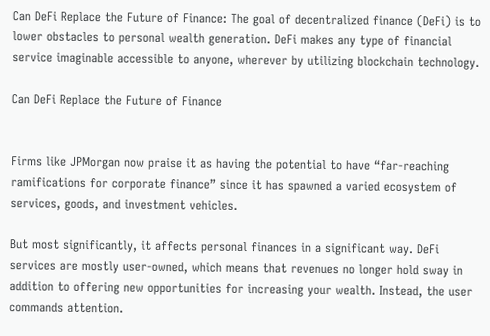Can DeFi Replace the Future of Finance: The goal of decentralized finance (DeFi) is to lower obstacles to personal wealth generation. DeFi makes any type of financial service imaginable accessible to anyone, wherever by utilizing blockchain technology.

Can DeFi Replace the Future of Finance


Firms like JPMorgan now praise it as having the potential to have “far-reaching ramifications for corporate finance” since it has spawned a varied ecosystem of services, goods, and investment vehicles.

But most significantly, it affects personal finances in a significant way. DeFi services are mostly user-owned, which means that revenues no longer hold sway in addition to offering new opportunities for increasing your wealth. Instead, the user commands attention.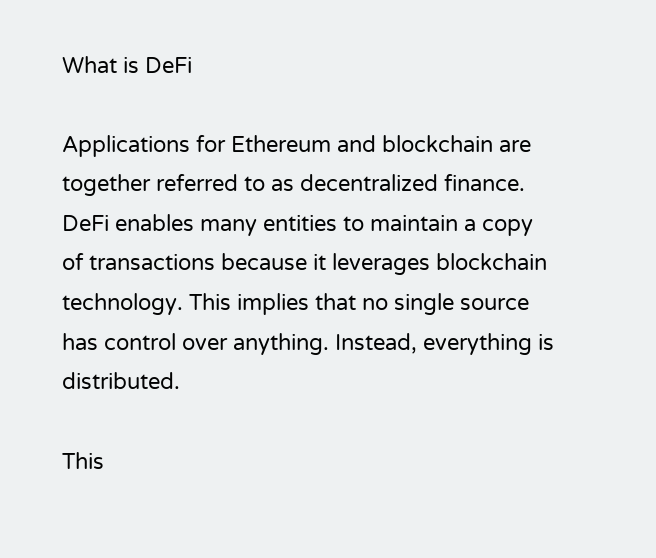What is DeFi

Applications for Ethereum and blockchain are together referred to as decentralized finance. DeFi enables many entities to maintain a copy of transactions because it leverages blockchain technology. This implies that no single source has control over anything. Instead, everything is distributed.

This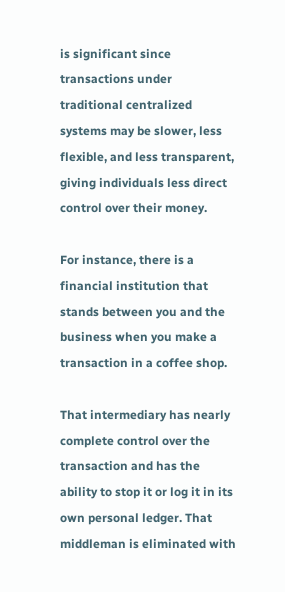is significant since transactions under traditional centralized systems may be slower, less flexible, and less transparent, giving individuals less direct control over their money.

For instance, there is a financial institution that stands between you and the business when you make a transaction in a coffee shop.

That intermediary has nearly complete control over the transaction and has the ability to stop it or log it in its own personal ledger. That middleman is eliminated with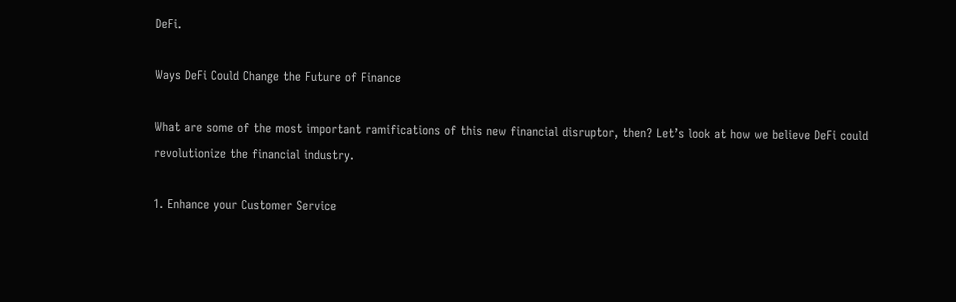DeFi.

Ways DeFi Could Change the Future of Finance

What are some of the most important ramifications of this new financial disruptor, then? Let’s look at how we believe DeFi could revolutionize the financial industry.

1. Enhance your Customer Service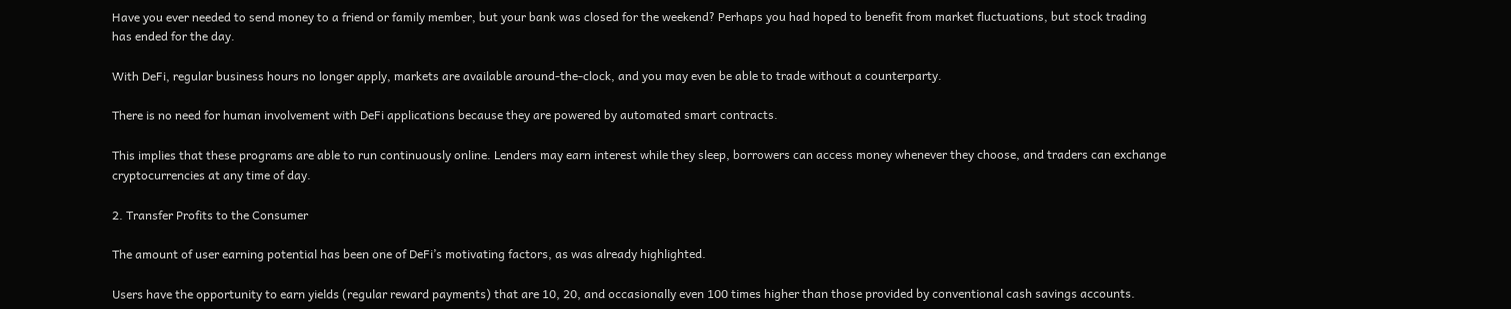Have you ever needed to send money to a friend or family member, but your bank was closed for the weekend? Perhaps you had hoped to benefit from market fluctuations, but stock trading has ended for the day.

With DeFi, regular business hours no longer apply, markets are available around-the-clock, and you may even be able to trade without a counterparty.

There is no need for human involvement with DeFi applications because they are powered by automated smart contracts.

This implies that these programs are able to run continuously online. Lenders may earn interest while they sleep, borrowers can access money whenever they choose, and traders can exchange cryptocurrencies at any time of day.

2. Transfer Profits to the Consumer

The amount of user earning potential has been one of DeFi’s motivating factors, as was already highlighted.

Users have the opportunity to earn yields (regular reward payments) that are 10, 20, and occasionally even 100 times higher than those provided by conventional cash savings accounts.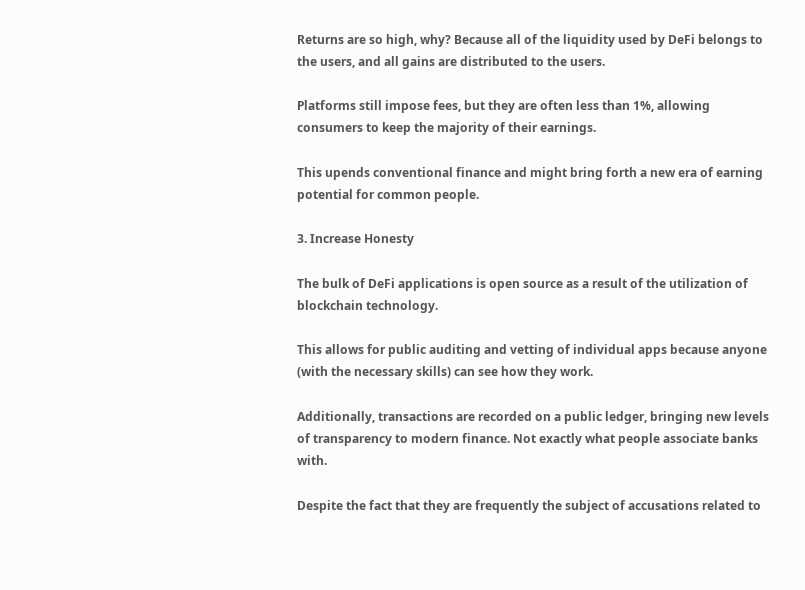Returns are so high, why? Because all of the liquidity used by DeFi belongs to the users, and all gains are distributed to the users.

Platforms still impose fees, but they are often less than 1%, allowing consumers to keep the majority of their earnings.

This upends conventional finance and might bring forth a new era of earning potential for common people.

3. Increase Honesty

The bulk of DeFi applications is open source as a result of the utilization of blockchain technology.

This allows for public auditing and vetting of individual apps because anyone (with the necessary skills) can see how they work.

Additionally, transactions are recorded on a public ledger, bringing new levels of transparency to modern finance. Not exactly what people associate banks with.

Despite the fact that they are frequently the subject of accusations related to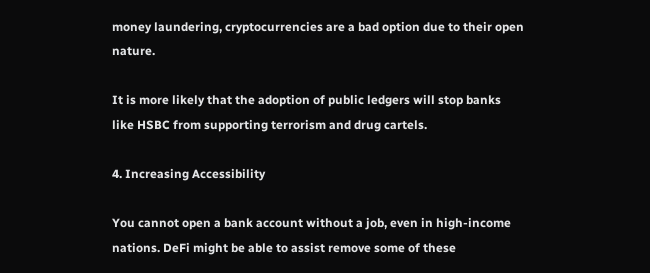money laundering, cryptocurrencies are a bad option due to their open nature.

It is more likely that the adoption of public ledgers will stop banks like HSBC from supporting terrorism and drug cartels.

4. Increasing Accessibility

You cannot open a bank account without a job, even in high-income nations. DeFi might be able to assist remove some of these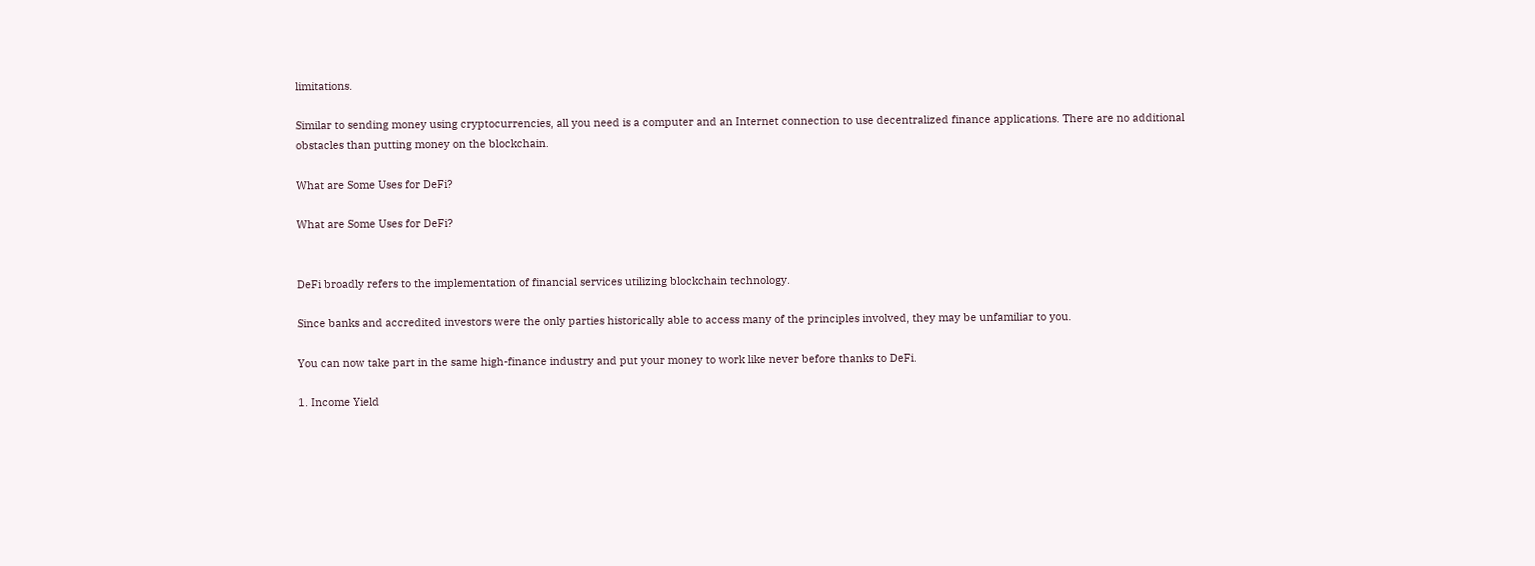limitations.

Similar to sending money using cryptocurrencies, all you need is a computer and an Internet connection to use decentralized finance applications. There are no additional obstacles than putting money on the blockchain.

What are Some Uses for DeFi?

What are Some Uses for DeFi?


DeFi broadly refers to the implementation of financial services utilizing blockchain technology.

Since banks and accredited investors were the only parties historically able to access many of the principles involved, they may be unfamiliar to you.

You can now take part in the same high-finance industry and put your money to work like never before thanks to DeFi.

1. Income Yield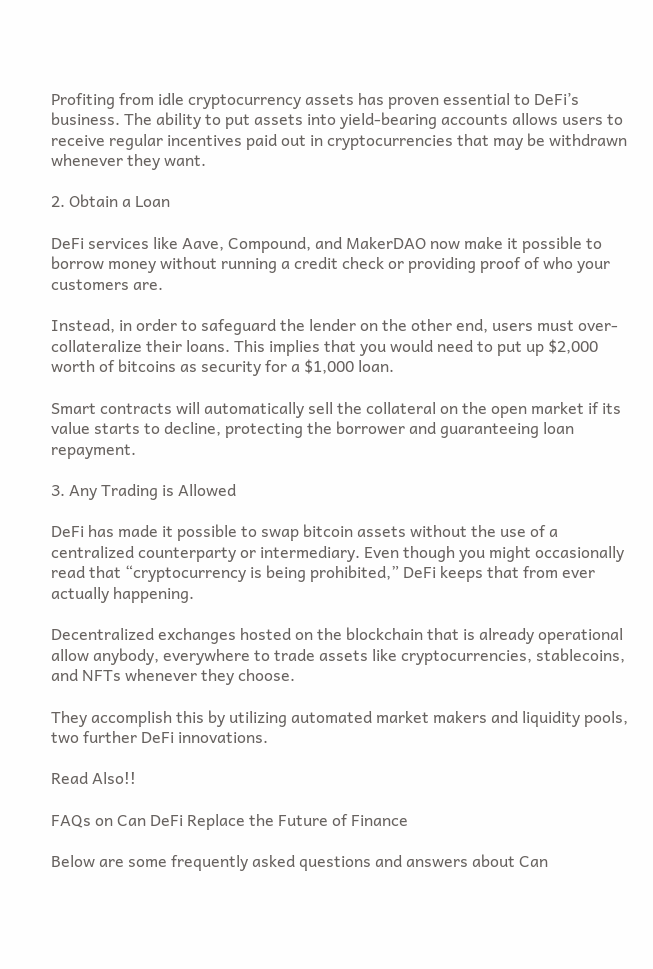Profiting from idle cryptocurrency assets has proven essential to DeFi’s business. The ability to put assets into yield-bearing accounts allows users to receive regular incentives paid out in cryptocurrencies that may be withdrawn whenever they want.

2. Obtain a Loan

DeFi services like Aave, Compound, and MakerDAO now make it possible to borrow money without running a credit check or providing proof of who your customers are.

Instead, in order to safeguard the lender on the other end, users must over-collateralize their loans. This implies that you would need to put up $2,000 worth of bitcoins as security for a $1,000 loan.

Smart contracts will automatically sell the collateral on the open market if its value starts to decline, protecting the borrower and guaranteeing loan repayment.

3. Any Trading is Allowed

DeFi has made it possible to swap bitcoin assets without the use of a centralized counterparty or intermediary. Even though you might occasionally read that “cryptocurrency is being prohibited,” DeFi keeps that from ever actually happening.

Decentralized exchanges hosted on the blockchain that is already operational allow anybody, everywhere to trade assets like cryptocurrencies, stablecoins, and NFTs whenever they choose.

They accomplish this by utilizing automated market makers and liquidity pools, two further DeFi innovations.

Read Also!!

FAQs on Can DeFi Replace the Future of Finance

Below are some frequently asked questions and answers about Can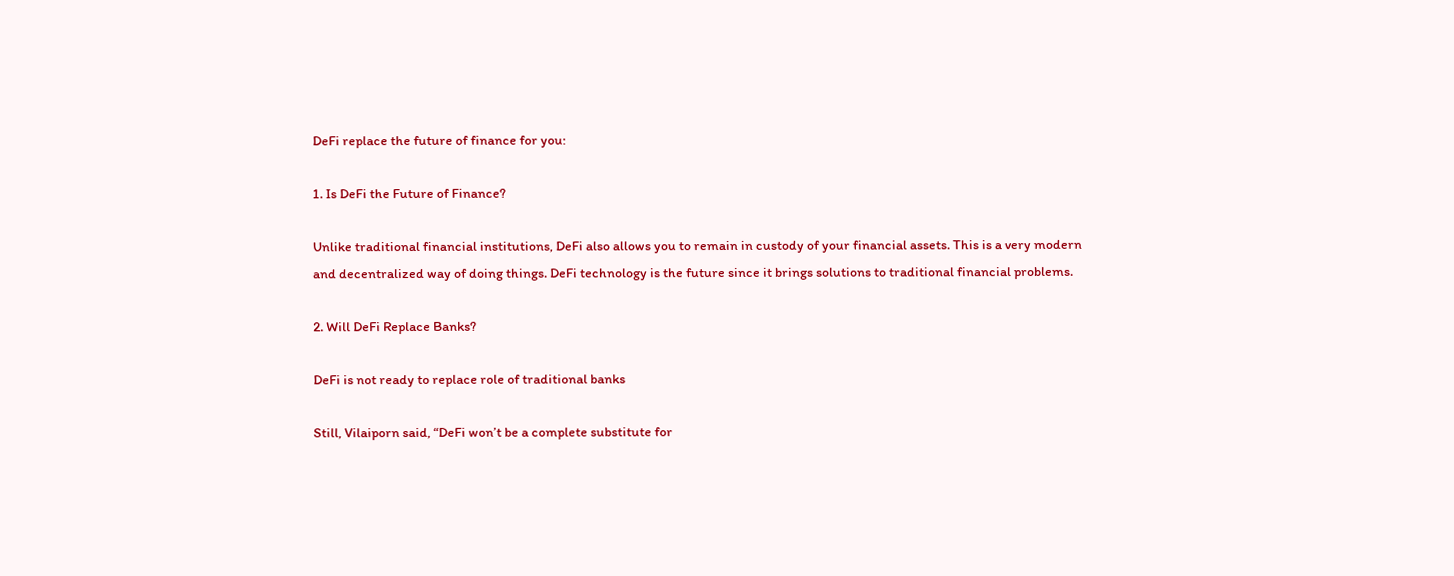DeFi replace the future of finance for you:

1. Is DeFi the Future of Finance?

Unlike traditional financial institutions, DeFi also allows you to remain in custody of your financial assets. This is a very modern and decentralized way of doing things. DeFi technology is the future since it brings solutions to traditional financial problems.

2. Will DeFi Replace Banks?

DeFi is not ready to replace role of traditional banks

Still, Vilaiporn said, “DeFi won’t be a complete substitute for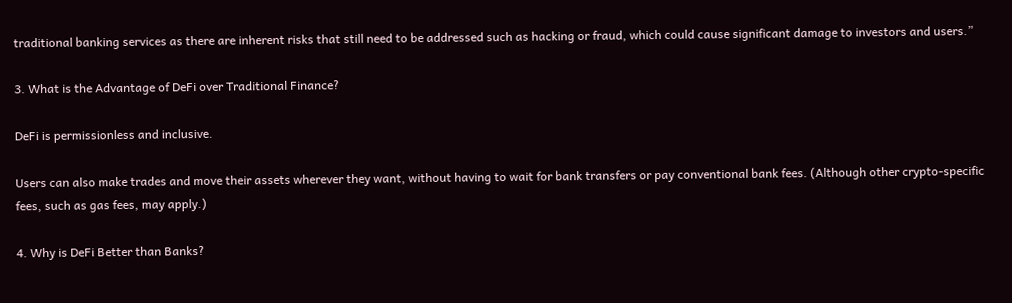traditional banking services as there are inherent risks that still need to be addressed such as hacking or fraud, which could cause significant damage to investors and users.”

3. What is the Advantage of DeFi over Traditional Finance?

DeFi is permissionless and inclusive.

Users can also make trades and move their assets wherever they want, without having to wait for bank transfers or pay conventional bank fees. (Although other crypto-specific fees, such as gas fees, may apply.)

4. Why is DeFi Better than Banks?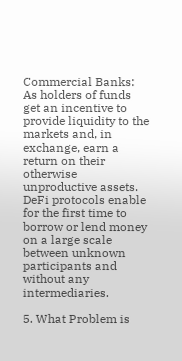Commercial Banks: As holders of funds get an incentive to provide liquidity to the markets and, in exchange, earn a return on their otherwise unproductive assets. DeFi protocols enable for the first time to borrow or lend money on a large scale between unknown participants and without any intermediaries.

5. What Problem is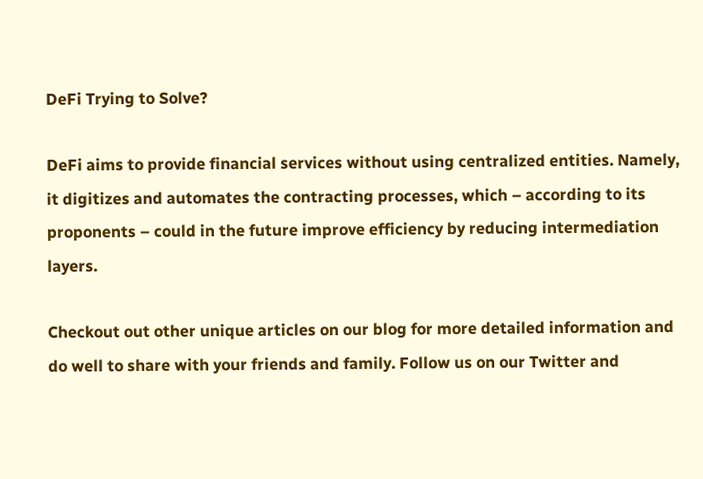DeFi Trying to Solve?

DeFi aims to provide financial services without using centralized entities. Namely, it digitizes and automates the contracting processes, which – according to its proponents – could in the future improve efficiency by reducing intermediation layers.

Checkout out other unique articles on our blog for more detailed information and do well to share with your friends and family. Follow us on our Twitter and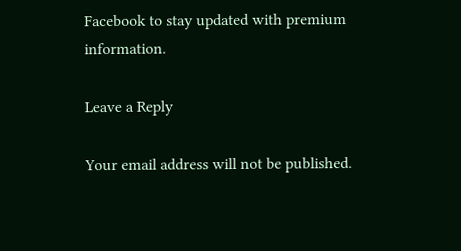Facebook to stay updated with premium information.

Leave a Reply

Your email address will not be published.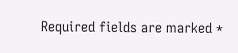Required fields are marked *